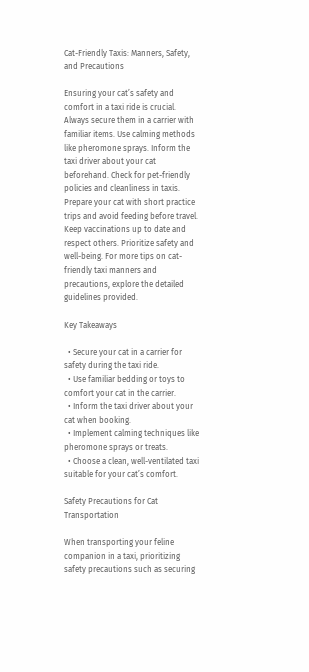Cat-Friendly Taxis: Manners, Safety, and Precautions

Ensuring your cat’s safety and comfort in a taxi ride is crucial. Always secure them in a carrier with familiar items. Use calming methods like pheromone sprays. Inform the taxi driver about your cat beforehand. Check for pet-friendly policies and cleanliness in taxis. Prepare your cat with short practice trips and avoid feeding before travel. Keep vaccinations up to date and respect others. Prioritize safety and well-being. For more tips on cat-friendly taxi manners and precautions, explore the detailed guidelines provided.

Key Takeaways

  • Secure your cat in a carrier for safety during the taxi ride.
  • Use familiar bedding or toys to comfort your cat in the carrier.
  • Inform the taxi driver about your cat when booking.
  • Implement calming techniques like pheromone sprays or treats.
  • Choose a clean, well-ventilated taxi suitable for your cat’s comfort.

Safety Precautions for Cat Transportation

When transporting your feline companion in a taxi, prioritizing safety precautions such as securing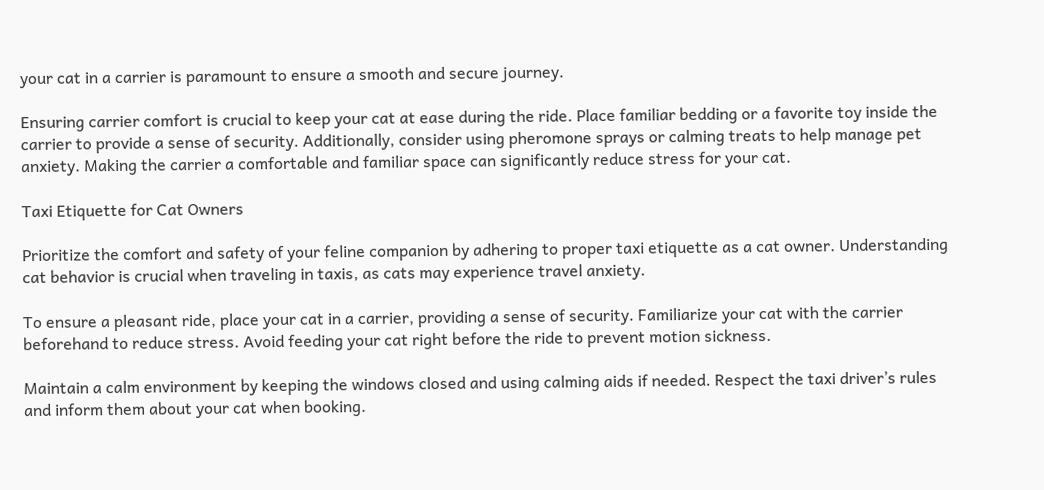your cat in a carrier is paramount to ensure a smooth and secure journey.

Ensuring carrier comfort is crucial to keep your cat at ease during the ride. Place familiar bedding or a favorite toy inside the carrier to provide a sense of security. Additionally, consider using pheromone sprays or calming treats to help manage pet anxiety. Making the carrier a comfortable and familiar space can significantly reduce stress for your cat.

Taxi Etiquette for Cat Owners

Prioritize the comfort and safety of your feline companion by adhering to proper taxi etiquette as a cat owner. Understanding cat behavior is crucial when traveling in taxis, as cats may experience travel anxiety.

To ensure a pleasant ride, place your cat in a carrier, providing a sense of security. Familiarize your cat with the carrier beforehand to reduce stress. Avoid feeding your cat right before the ride to prevent motion sickness.

Maintain a calm environment by keeping the windows closed and using calming aids if needed. Respect the taxi driver’s rules and inform them about your cat when booking.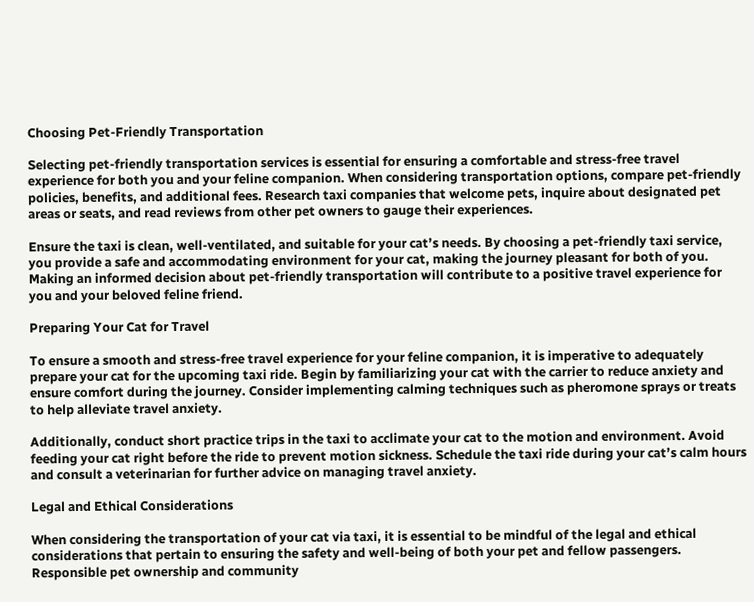Choosing Pet-Friendly Transportation

Selecting pet-friendly transportation services is essential for ensuring a comfortable and stress-free travel experience for both you and your feline companion. When considering transportation options, compare pet-friendly policies, benefits, and additional fees. Research taxi companies that welcome pets, inquire about designated pet areas or seats, and read reviews from other pet owners to gauge their experiences.

Ensure the taxi is clean, well-ventilated, and suitable for your cat’s needs. By choosing a pet-friendly taxi service, you provide a safe and accommodating environment for your cat, making the journey pleasant for both of you. Making an informed decision about pet-friendly transportation will contribute to a positive travel experience for you and your beloved feline friend.

Preparing Your Cat for Travel

To ensure a smooth and stress-free travel experience for your feline companion, it is imperative to adequately prepare your cat for the upcoming taxi ride. Begin by familiarizing your cat with the carrier to reduce anxiety and ensure comfort during the journey. Consider implementing calming techniques such as pheromone sprays or treats to help alleviate travel anxiety.

Additionally, conduct short practice trips in the taxi to acclimate your cat to the motion and environment. Avoid feeding your cat right before the ride to prevent motion sickness. Schedule the taxi ride during your cat’s calm hours and consult a veterinarian for further advice on managing travel anxiety.

Legal and Ethical Considerations

When considering the transportation of your cat via taxi, it is essential to be mindful of the legal and ethical considerations that pertain to ensuring the safety and well-being of both your pet and fellow passengers. Responsible pet ownership and community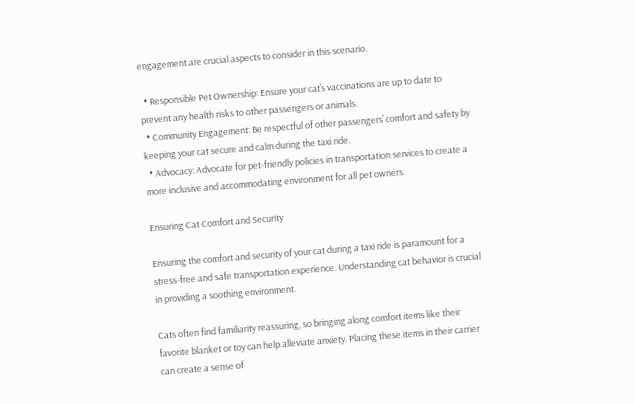engagement are crucial aspects to consider in this scenario.

  • Responsible Pet Ownership: Ensure your cat’s vaccinations are up to date to prevent any health risks to other passengers or animals.
  • Community Engagement: Be respectful of other passengers’ comfort and safety by keeping your cat secure and calm during the taxi ride.
  • Advocacy: Advocate for pet-friendly policies in transportation services to create a more inclusive and accommodating environment for all pet owners.

Ensuring Cat Comfort and Security

Ensuring the comfort and security of your cat during a taxi ride is paramount for a stress-free and safe transportation experience. Understanding cat behavior is crucial in providing a soothing environment.

Cats often find familiarity reassuring, so bringing along comfort items like their favorite blanket or toy can help alleviate anxiety. Placing these items in their carrier can create a sense of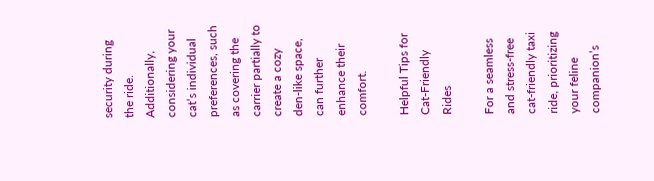security during the ride. Additionally, considering your cat’s individual preferences, such as covering the carrier partially to create a cozy den-like space, can further enhance their comfort.

Helpful Tips for Cat-Friendly Rides

For a seamless and stress-free cat-friendly taxi ride, prioritizing your feline companion’s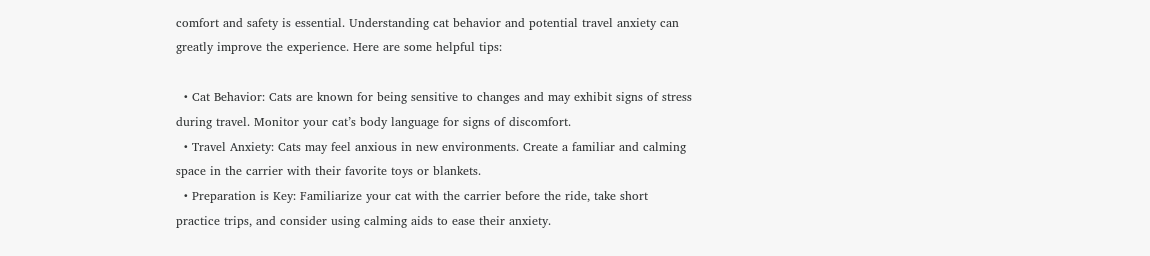comfort and safety is essential. Understanding cat behavior and potential travel anxiety can greatly improve the experience. Here are some helpful tips:

  • Cat Behavior: Cats are known for being sensitive to changes and may exhibit signs of stress during travel. Monitor your cat’s body language for signs of discomfort.
  • Travel Anxiety: Cats may feel anxious in new environments. Create a familiar and calming space in the carrier with their favorite toys or blankets.
  • Preparation is Key: Familiarize your cat with the carrier before the ride, take short practice trips, and consider using calming aids to ease their anxiety.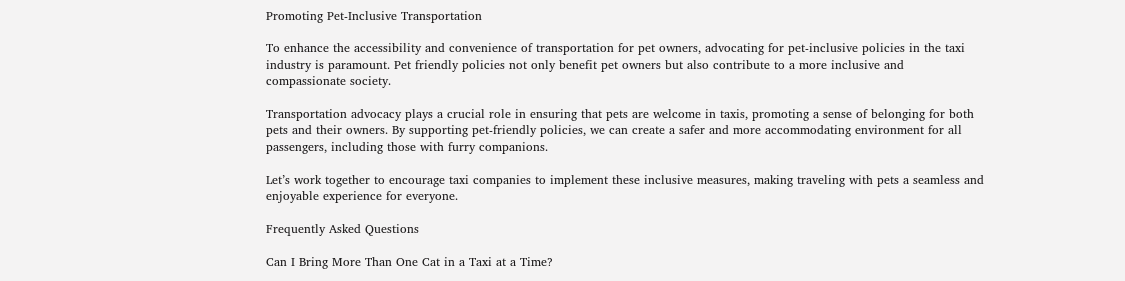Promoting Pet-Inclusive Transportation

To enhance the accessibility and convenience of transportation for pet owners, advocating for pet-inclusive policies in the taxi industry is paramount. Pet friendly policies not only benefit pet owners but also contribute to a more inclusive and compassionate society.

Transportation advocacy plays a crucial role in ensuring that pets are welcome in taxis, promoting a sense of belonging for both pets and their owners. By supporting pet-friendly policies, we can create a safer and more accommodating environment for all passengers, including those with furry companions.

Let’s work together to encourage taxi companies to implement these inclusive measures, making traveling with pets a seamless and enjoyable experience for everyone.

Frequently Asked Questions

Can I Bring More Than One Cat in a Taxi at a Time?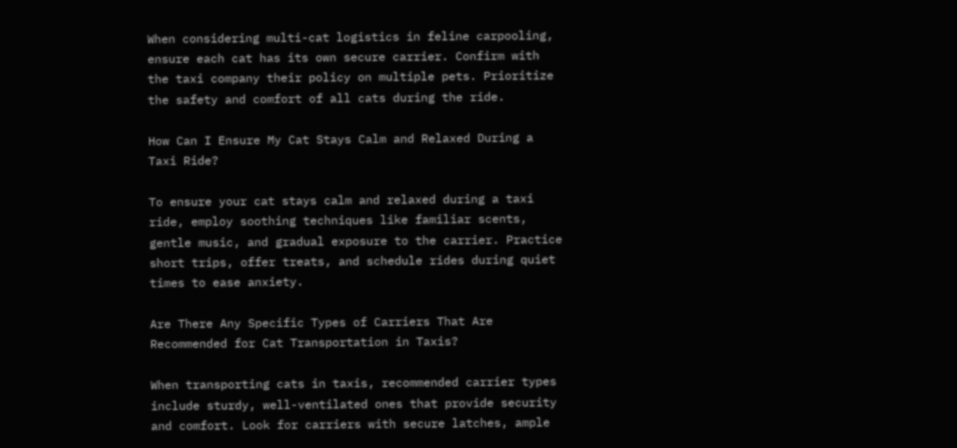When considering multi-cat logistics in feline carpooling, ensure each cat has its own secure carrier. Confirm with the taxi company their policy on multiple pets. Prioritize the safety and comfort of all cats during the ride.

How Can I Ensure My Cat Stays Calm and Relaxed During a Taxi Ride?

To ensure your cat stays calm and relaxed during a taxi ride, employ soothing techniques like familiar scents, gentle music, and gradual exposure to the carrier. Practice short trips, offer treats, and schedule rides during quiet times to ease anxiety.

Are There Any Specific Types of Carriers That Are Recommended for Cat Transportation in Taxis?

When transporting cats in taxis, recommended carrier types include sturdy, well-ventilated ones that provide security and comfort. Look for carriers with secure latches, ample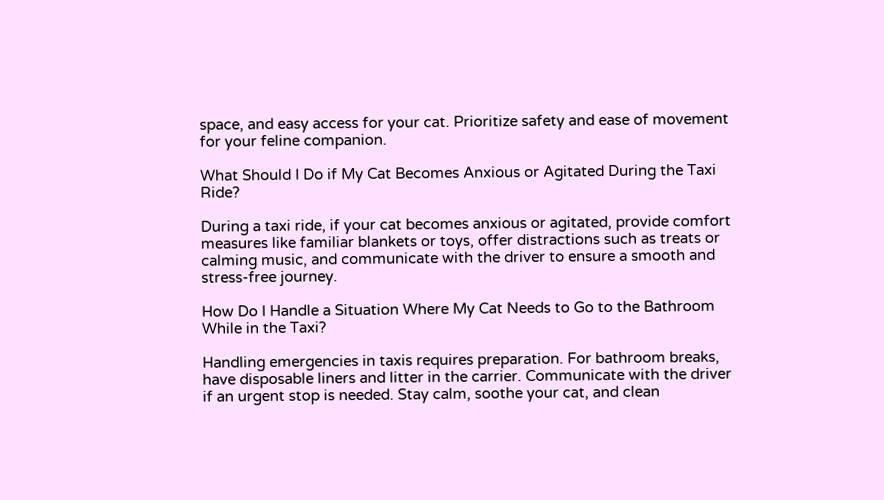space, and easy access for your cat. Prioritize safety and ease of movement for your feline companion.

What Should I Do if My Cat Becomes Anxious or Agitated During the Taxi Ride?

During a taxi ride, if your cat becomes anxious or agitated, provide comfort measures like familiar blankets or toys, offer distractions such as treats or calming music, and communicate with the driver to ensure a smooth and stress-free journey.

How Do I Handle a Situation Where My Cat Needs to Go to the Bathroom While in the Taxi?

Handling emergencies in taxis requires preparation. For bathroom breaks, have disposable liners and litter in the carrier. Communicate with the driver if an urgent stop is needed. Stay calm, soothe your cat, and clean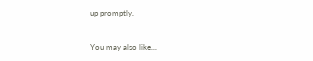up promptly.


You may also like...